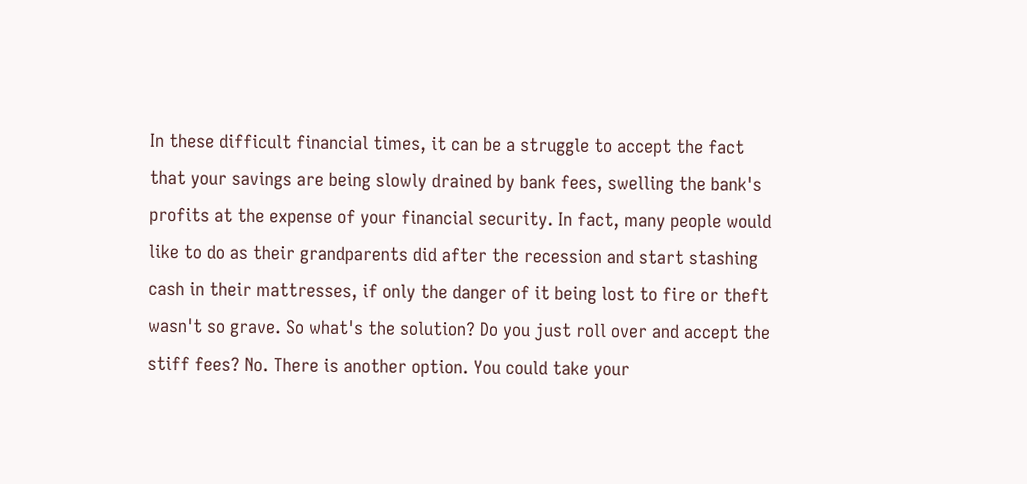In these difficult financial times, it can be a struggle to accept the fact that your savings are being slowly drained by bank fees, swelling the bank's profits at the expense of your financial security. In fact, many people would like to do as their grandparents did after the recession and start stashing cash in their mattresses, if only the danger of it being lost to fire or theft wasn't so grave. So what's the solution? Do you just roll over and accept the stiff fees? No. There is another option. You could take your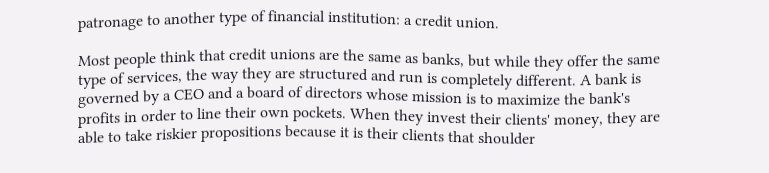patronage to another type of financial institution: a credit union.

Most people think that credit unions are the same as banks, but while they offer the same type of services, the way they are structured and run is completely different. A bank is governed by a CEO and a board of directors whose mission is to maximize the bank's profits in order to line their own pockets. When they invest their clients' money, they are able to take riskier propositions because it is their clients that shoulder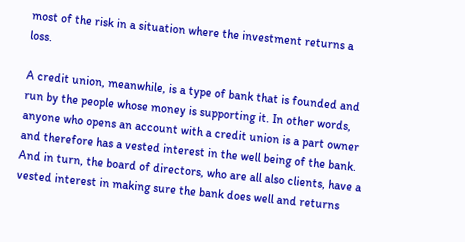most of the risk in a situation where the investment returns a loss.

A credit union, meanwhile, is a type of bank that is founded and run by the people whose money is supporting it. In other words, anyone who opens an account with a credit union is a part owner and therefore has a vested interest in the well being of the bank. And in turn, the board of directors, who are all also clients, have a vested interest in making sure the bank does well and returns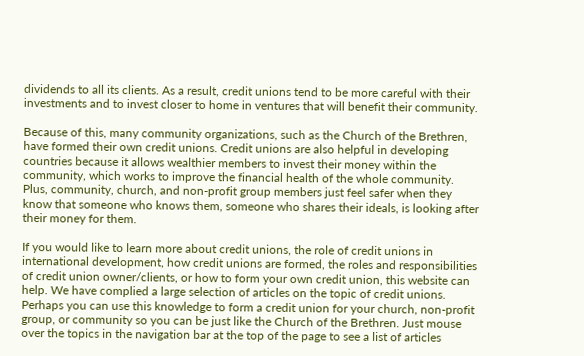dividends to all its clients. As a result, credit unions tend to be more careful with their investments and to invest closer to home in ventures that will benefit their community.

Because of this, many community organizations, such as the Church of the Brethren, have formed their own credit unions. Credit unions are also helpful in developing countries because it allows wealthier members to invest their money within the community, which works to improve the financial health of the whole community. Plus, community, church, and non-profit group members just feel safer when they know that someone who knows them, someone who shares their ideals, is looking after their money for them.

If you would like to learn more about credit unions, the role of credit unions in international development, how credit unions are formed, the roles and responsibilities of credit union owner/clients, or how to form your own credit union, this website can help. We have complied a large selection of articles on the topic of credit unions. Perhaps you can use this knowledge to form a credit union for your church, non-profit group, or community so you can be just like the Church of the Brethren. Just mouse over the topics in the navigation bar at the top of the page to see a list of articles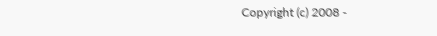Copyright (c) 2008 -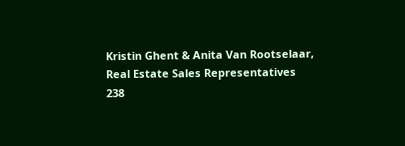Kristin Ghent & Anita Van Rootselaar,
Real Estate Sales Representatives
238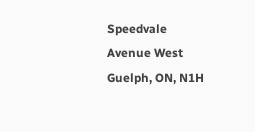Speedvale Avenue West
Guelph, ON, N1H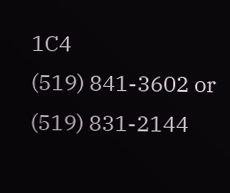1C4
(519) 841-3602 or (519) 831-2144